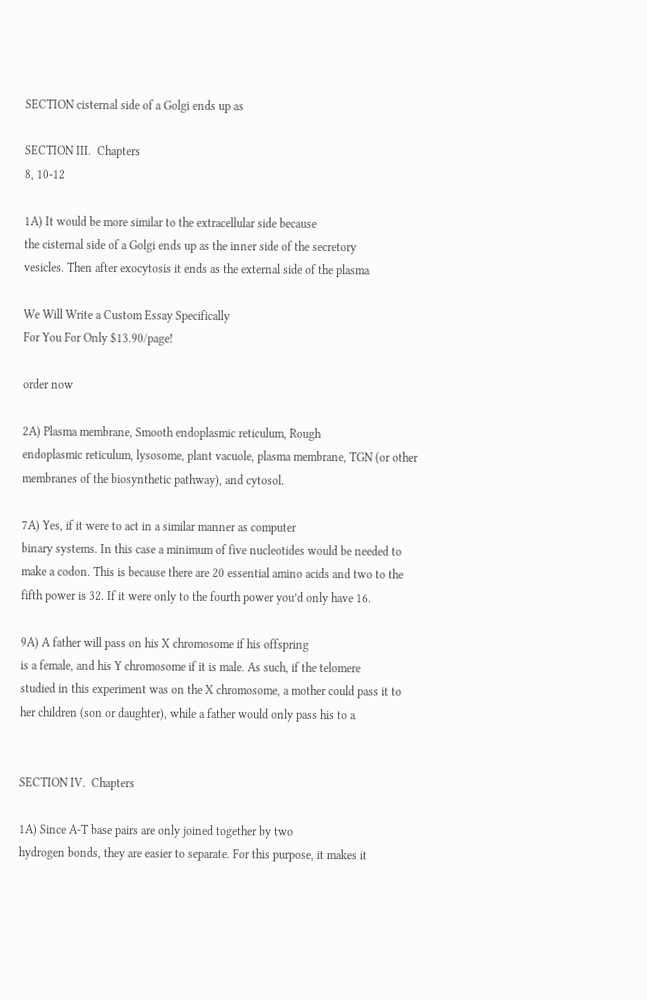SECTION cisternal side of a Golgi ends up as

SECTION III.  Chapters
8, 10-12

1A) It would be more similar to the extracellular side because
the cisternal side of a Golgi ends up as the inner side of the secretory
vesicles. Then after exocytosis it ends as the external side of the plasma

We Will Write a Custom Essay Specifically
For You For Only $13.90/page!

order now

2A) Plasma membrane, Smooth endoplasmic reticulum, Rough
endoplasmic reticulum, lysosome, plant vacuole, plasma membrane, TGN (or other
membranes of the biosynthetic pathway), and cytosol.

7A) Yes, if it were to act in a similar manner as computer
binary systems. In this case a minimum of five nucleotides would be needed to
make a codon. This is because there are 20 essential amino acids and two to the
fifth power is 32. If it were only to the fourth power you’d only have 16.

9A) A father will pass on his X chromosome if his offspring
is a female, and his Y chromosome if it is male. As such, if the telomere
studied in this experiment was on the X chromosome, a mother could pass it to
her children (son or daughter), while a father would only pass his to a


SECTION IV.  Chapters

1A) Since A-T base pairs are only joined together by two
hydrogen bonds, they are easier to separate. For this purpose, it makes it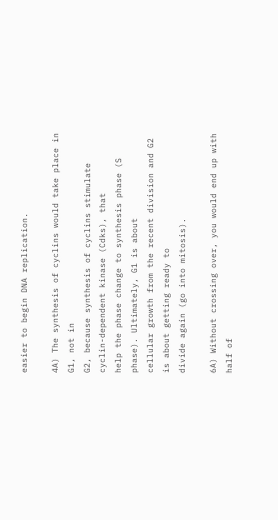easier to begin DNA replication.

4A) The synthesis of cyclins would take place in G1, not in
G2, because synthesis of cyclins stimulate cyclin-dependent kinase (Cdks), that
help the phase change to synthesis phase (S phase). Ultimately, G1 is about
cellular growth from the recent division and G2 is about getting ready to
divide again (go into mitosis).

6A) Without crossing over, you would end up with half of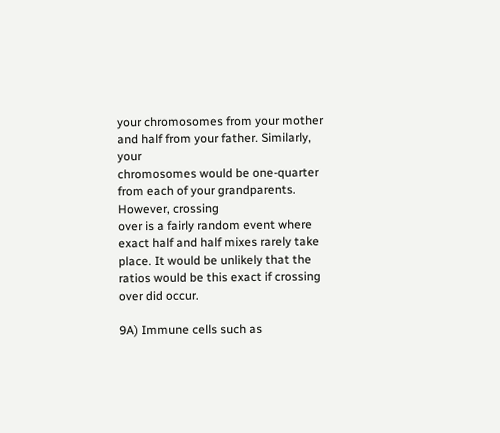your chromosomes from your mother and half from your father. Similarly, your
chromosomes would be one-quarter from each of your grandparents. However, crossing
over is a fairly random event where exact half and half mixes rarely take
place. It would be unlikely that the ratios would be this exact if crossing
over did occur.

9A) Immune cells such as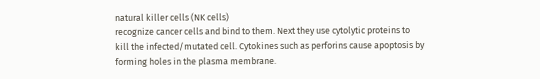natural killer cells (NK cells)
recognize cancer cells and bind to them. Next they use cytolytic proteins to
kill the infected/mutated cell. Cytokines such as perforins cause apoptosis by
forming holes in the plasma membrane.